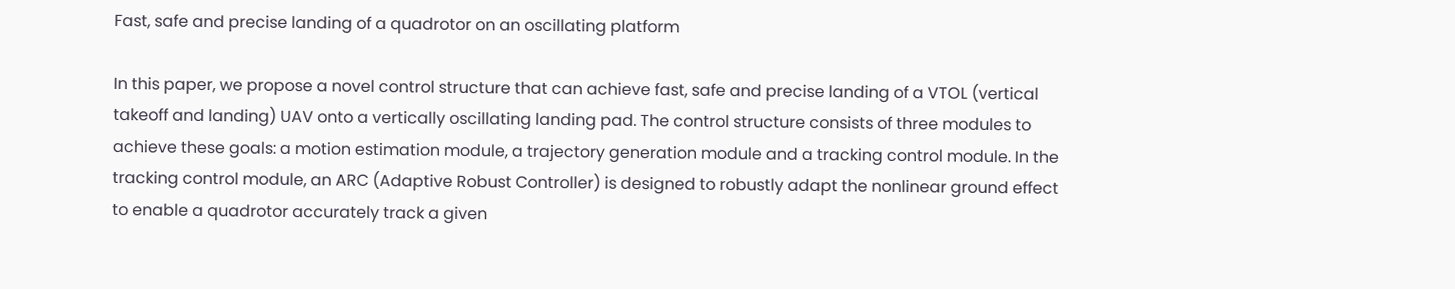Fast, safe and precise landing of a quadrotor on an oscillating platform

In this paper, we propose a novel control structure that can achieve fast, safe and precise landing of a VTOL (vertical takeoff and landing) UAV onto a vertically oscillating landing pad. The control structure consists of three modules to achieve these goals: a motion estimation module, a trajectory generation module and a tracking control module. In the tracking control module, an ARC (Adaptive Robust Controller) is designed to robustly adapt the nonlinear ground effect to enable a quadrotor accurately track a given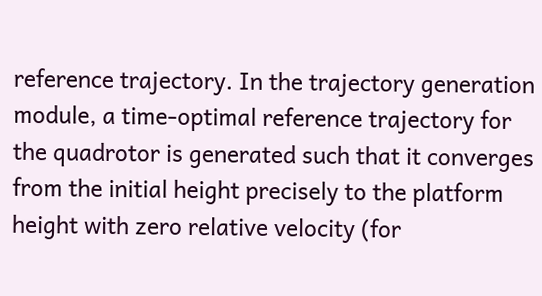reference trajectory. In the trajectory generation module, a time-optimal reference trajectory for the quadrotor is generated such that it converges from the initial height precisely to the platform height with zero relative velocity (for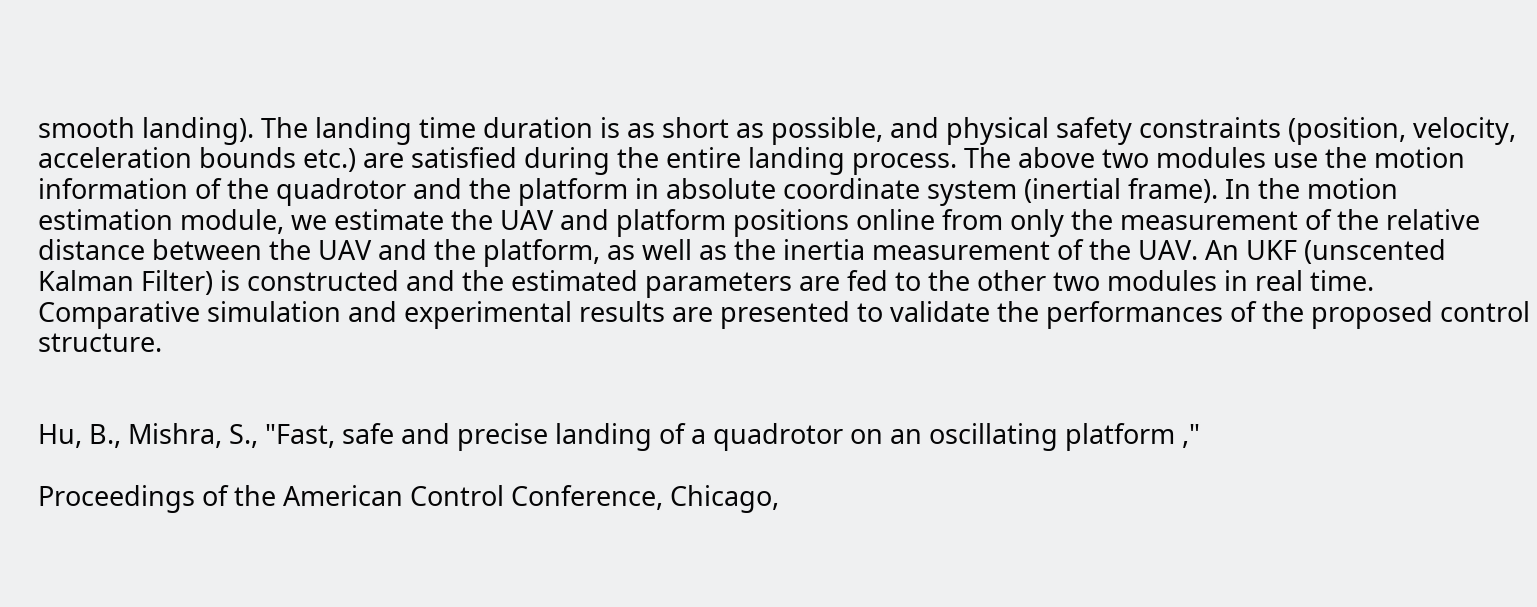smooth landing). The landing time duration is as short as possible, and physical safety constraints (position, velocity, acceleration bounds etc.) are satisfied during the entire landing process. The above two modules use the motion information of the quadrotor and the platform in absolute coordinate system (inertial frame). In the motion estimation module, we estimate the UAV and platform positions online from only the measurement of the relative distance between the UAV and the platform, as well as the inertia measurement of the UAV. An UKF (unscented Kalman Filter) is constructed and the estimated parameters are fed to the other two modules in real time. Comparative simulation and experimental results are presented to validate the performances of the proposed control structure.


Hu, B., Mishra, S., "Fast, safe and precise landing of a quadrotor on an oscillating platform ,"

Proceedings of the American Control Conference, Chicago,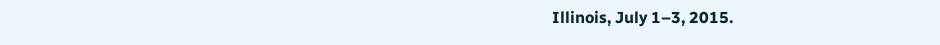Illinois, July 1–3, 2015.